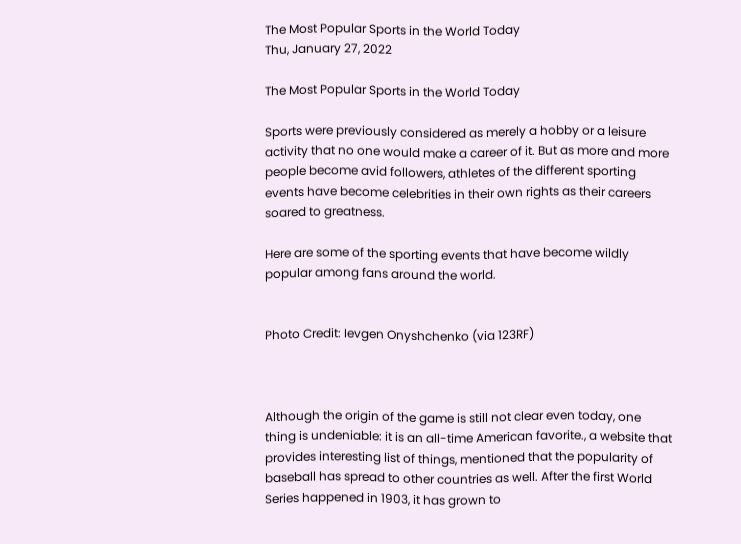The Most Popular Sports in the World Today
Thu, January 27, 2022

The Most Popular Sports in the World Today

Sports were previously considered as merely a hobby or a leisure activity that no one would make a career of it. But as more and more people become avid followers, athletes of the different sporting events have become celebrities in their own rights as their careers soared to greatness.

Here are some of the sporting events that have become wildly popular among fans around the world.


Photo Credit: Ievgen Onyshchenko (via 123RF)



Although the origin of the game is still not clear even today, one thing is undeniable: it is an all-time American favorite., a website that provides interesting list of things, mentioned that the popularity of baseball has spread to other countries as well. After the first World Series happened in 1903, it has grown to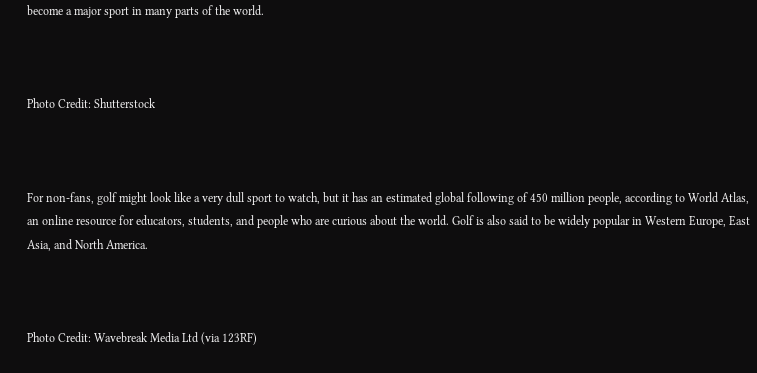become a major sport in many parts of the world.



Photo Credit: Shutterstock



For non-fans, golf might look like a very dull sport to watch, but it has an estimated global following of 450 million people, according to World Atlas, an online resource for educators, students, and people who are curious about the world. Golf is also said to be widely popular in Western Europe, East Asia, and North America.



Photo Credit: Wavebreak Media Ltd (via 123RF)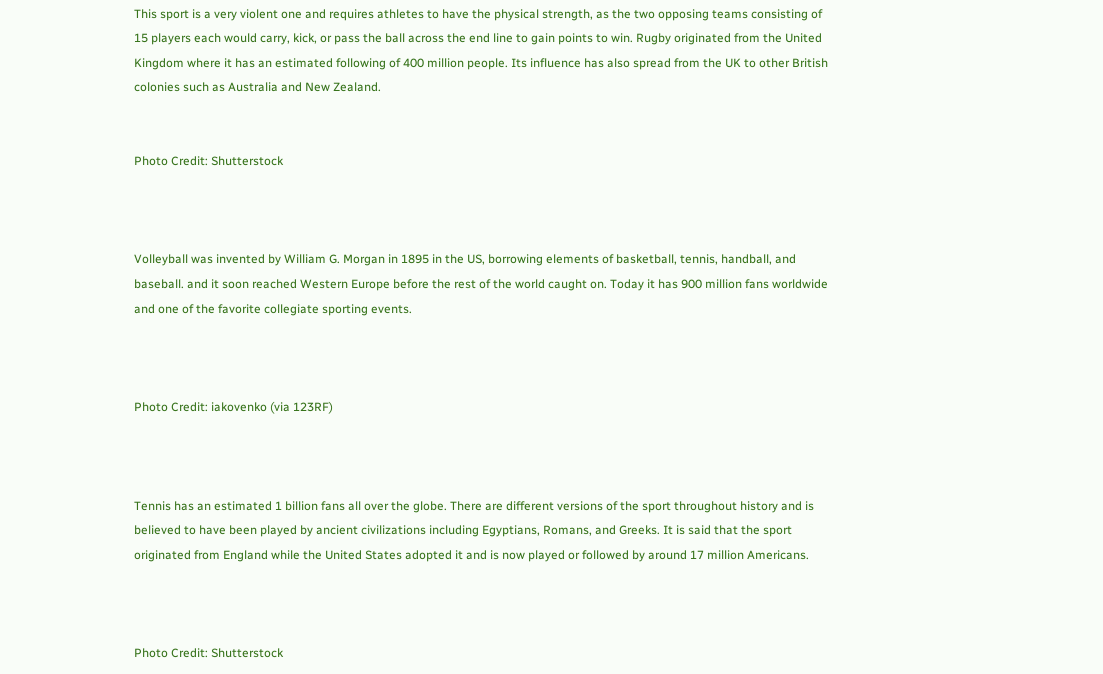This sport is a very violent one and requires athletes to have the physical strength, as the two opposing teams consisting of 15 players each would carry, kick, or pass the ball across the end line to gain points to win. Rugby originated from the United Kingdom where it has an estimated following of 400 million people. Its influence has also spread from the UK to other British colonies such as Australia and New Zealand.


Photo Credit: Shutterstock



Volleyball was invented by William G. Morgan in 1895 in the US, borrowing elements of basketball, tennis, handball, and baseball. and it soon reached Western Europe before the rest of the world caught on. Today it has 900 million fans worldwide and one of the favorite collegiate sporting events.



Photo Credit: iakovenko (via 123RF)



Tennis has an estimated 1 billion fans all over the globe. There are different versions of the sport throughout history and is believed to have been played by ancient civilizations including Egyptians, Romans, and Greeks. It is said that the sport originated from England while the United States adopted it and is now played or followed by around 17 million Americans.



Photo Credit: Shutterstock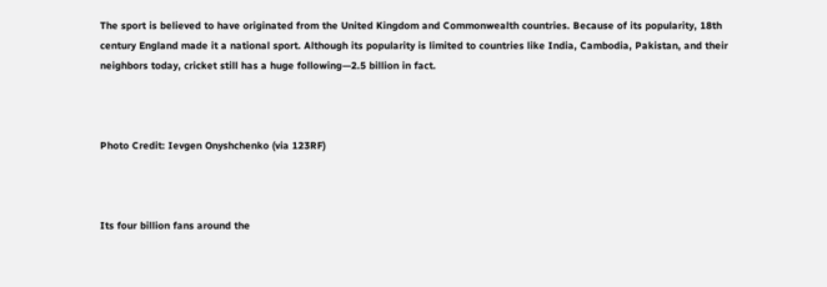The sport is believed to have originated from the United Kingdom and Commonwealth countries. Because of its popularity, 18th century England made it a national sport. Although its popularity is limited to countries like India, Cambodia, Pakistan, and their neighbors today, cricket still has a huge following—2.5 billion in fact.



Photo Credit: Ievgen Onyshchenko (via 123RF)



Its four billion fans around the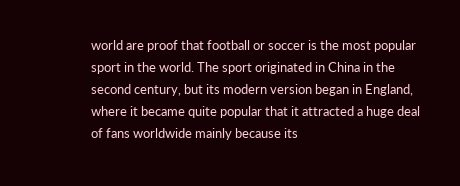world are proof that football or soccer is the most popular sport in the world. The sport originated in China in the second century, but its modern version began in England, where it became quite popular that it attracted a huge deal of fans worldwide mainly because its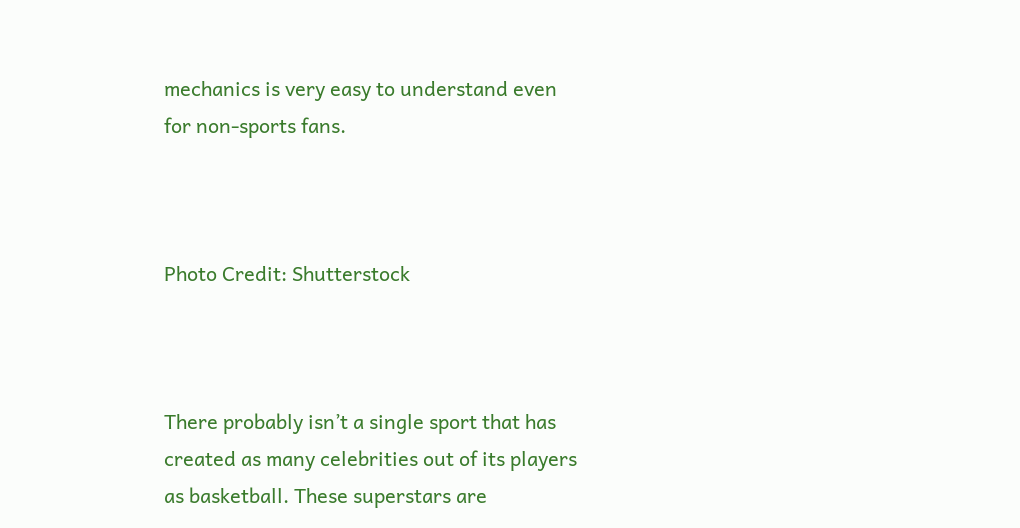mechanics is very easy to understand even for non-sports fans.



Photo Credit: Shutterstock



There probably isn’t a single sport that has created as many celebrities out of its players as basketball. These superstars are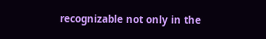recognizable not only in the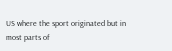US where the sport originated but in most parts of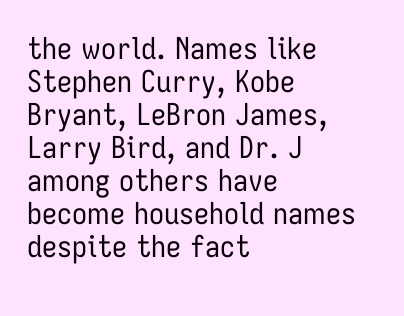the world. Names like Stephen Curry, Kobe Bryant, LeBron James, Larry Bird, and Dr. J among others have become household names despite the fact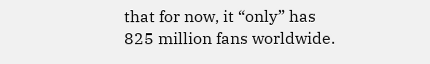that for now, it “only” has 825 million fans worldwide.